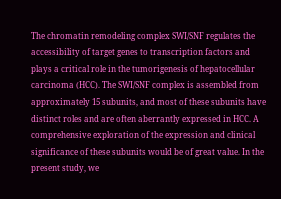The chromatin remodeling complex SWI/SNF regulates the accessibility of target genes to transcription factors and plays a critical role in the tumorigenesis of hepatocellular carcinoma (HCC). The SWI/SNF complex is assembled from approximately 15 subunits, and most of these subunits have distinct roles and are often aberrantly expressed in HCC. A comprehensive exploration of the expression and clinical significance of these subunits would be of great value. In the present study, we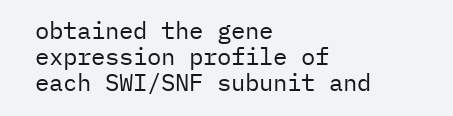obtained the gene expression profile of each SWI/SNF subunit and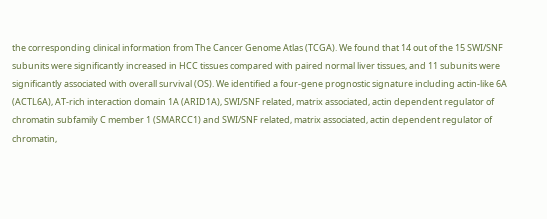the corresponding clinical information from The Cancer Genome Atlas (TCGA). We found that 14 out of the 15 SWI/SNF subunits were significantly increased in HCC tissues compared with paired normal liver tissues, and 11 subunits were significantly associated with overall survival (OS). We identified a four-gene prognostic signature including actin-like 6A (ACTL6A), AT-rich interaction domain 1A (ARID1A), SWI/SNF related, matrix associated, actin dependent regulator of chromatin subfamily C member 1 (SMARCC1) and SWI/SNF related, matrix associated, actin dependent regulator of chromatin,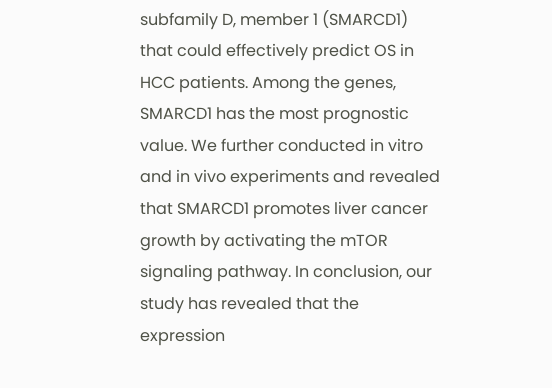subfamily D, member 1 (SMARCD1) that could effectively predict OS in HCC patients. Among the genes, SMARCD1 has the most prognostic value. We further conducted in vitro and in vivo experiments and revealed that SMARCD1 promotes liver cancer growth by activating the mTOR signaling pathway. In conclusion, our study has revealed that the expression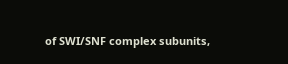of SWI/SNF complex subunits,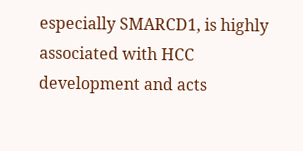especially SMARCD1, is highly associated with HCC development and acts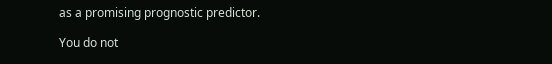as a promising prognostic predictor.

You do not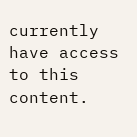currently have access to this content.